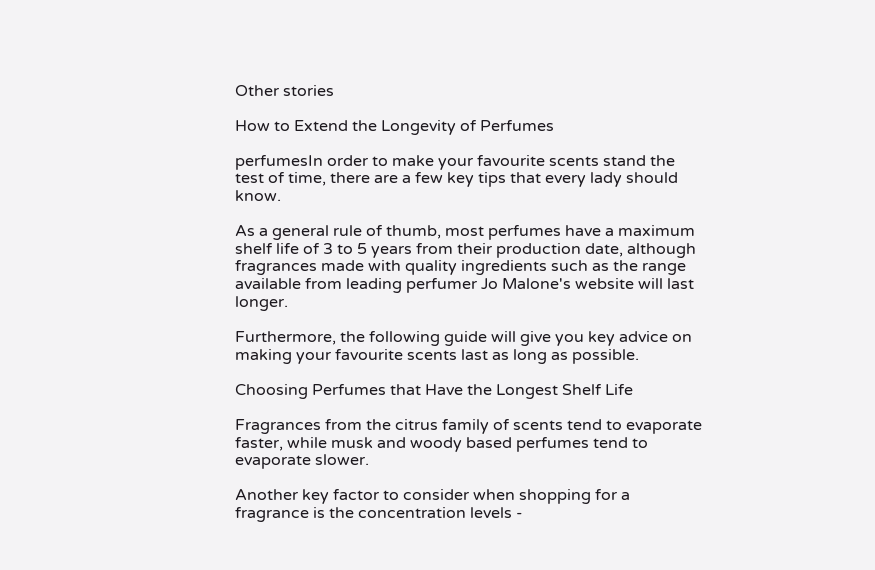Other stories

How to Extend the Longevity of Perfumes

perfumesIn order to make your favourite scents stand the test of time, there are a few key tips that every lady should know.

As a general rule of thumb, most perfumes have a maximum shelf life of 3 to 5 years from their production date, although fragrances made with quality ingredients such as the range available from leading perfumer Jo Malone's website will last longer.

Furthermore, the following guide will give you key advice on making your favourite scents last as long as possible.

Choosing Perfumes that Have the Longest Shelf Life

Fragrances from the citrus family of scents tend to evaporate faster, while musk and woody based perfumes tend to evaporate slower.

Another key factor to consider when shopping for a fragrance is the concentration levels -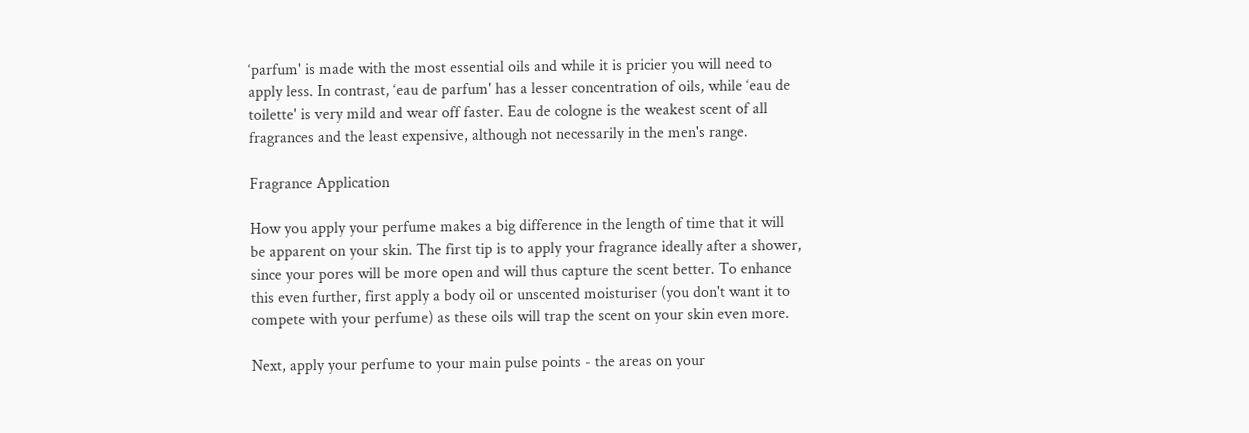‘parfum' is made with the most essential oils and while it is pricier you will need to apply less. In contrast, ‘eau de parfum' has a lesser concentration of oils, while ‘eau de toilette' is very mild and wear off faster. Eau de cologne is the weakest scent of all fragrances and the least expensive, although not necessarily in the men's range.

Fragrance Application

How you apply your perfume makes a big difference in the length of time that it will be apparent on your skin. The first tip is to apply your fragrance ideally after a shower, since your pores will be more open and will thus capture the scent better. To enhance this even further, first apply a body oil or unscented moisturiser (you don't want it to compete with your perfume) as these oils will trap the scent on your skin even more.

Next, apply your perfume to your main pulse points - the areas on your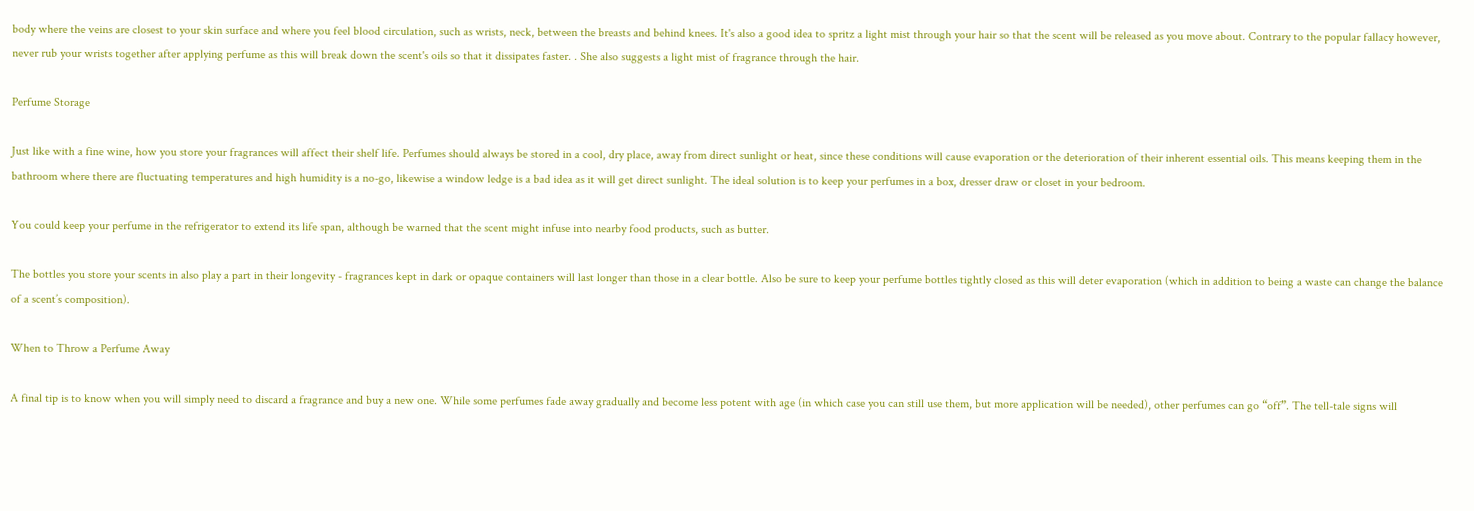body where the veins are closest to your skin surface and where you feel blood circulation, such as wrists, neck, between the breasts and behind knees. It's also a good idea to spritz a light mist through your hair so that the scent will be released as you move about. Contrary to the popular fallacy however, never rub your wrists together after applying perfume as this will break down the scent's oils so that it dissipates faster. . She also suggests a light mist of fragrance through the hair.

Perfume Storage

Just like with a fine wine, how you store your fragrances will affect their shelf life. Perfumes should always be stored in a cool, dry place, away from direct sunlight or heat, since these conditions will cause evaporation or the deterioration of their inherent essential oils. This means keeping them in the bathroom where there are fluctuating temperatures and high humidity is a no-go, likewise a window ledge is a bad idea as it will get direct sunlight. The ideal solution is to keep your perfumes in a box, dresser draw or closet in your bedroom.

You could keep your perfume in the refrigerator to extend its life span, although be warned that the scent might infuse into nearby food products, such as butter.

The bottles you store your scents in also play a part in their longevity - fragrances kept in dark or opaque containers will last longer than those in a clear bottle. Also be sure to keep your perfume bottles tightly closed as this will deter evaporation (which in addition to being a waste can change the balance of a scent’s composition).

When to Throw a Perfume Away

A final tip is to know when you will simply need to discard a fragrance and buy a new one. While some perfumes fade away gradually and become less potent with age (in which case you can still use them, but more application will be needed), other perfumes can go “off”. The tell-tale signs will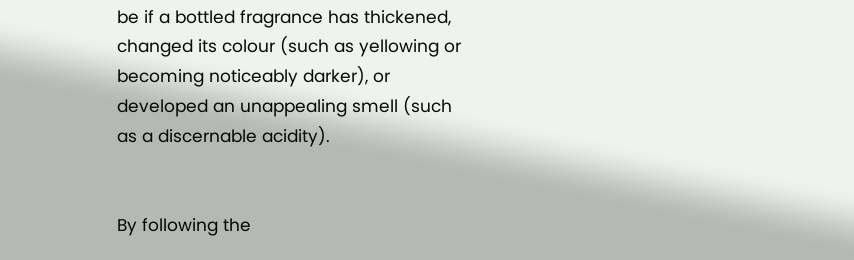be if a bottled fragrance has thickened, changed its colour (such as yellowing or becoming noticeably darker), or developed an unappealing smell (such as a discernable acidity).


By following the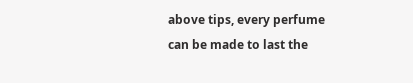above tips, every perfume can be made to last the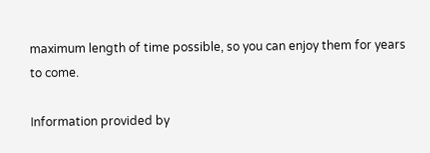maximum length of time possible, so you can enjoy them for years to come.

Information provided by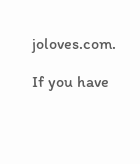joloves.com.

If you have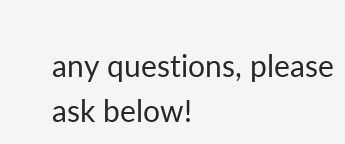any questions, please ask below!